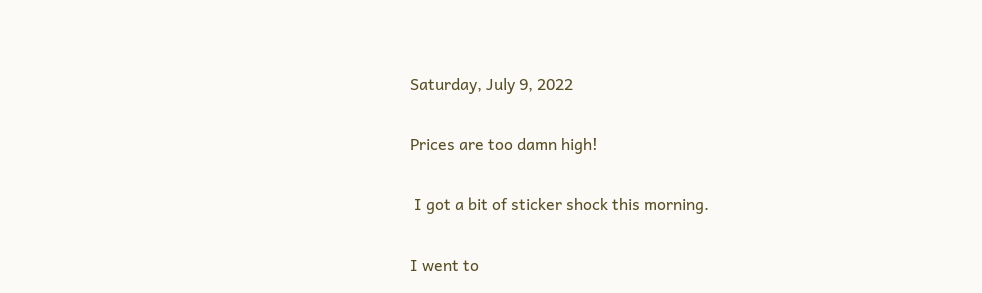Saturday, July 9, 2022

Prices are too damn high!

 I got a bit of sticker shock this morning.

I went to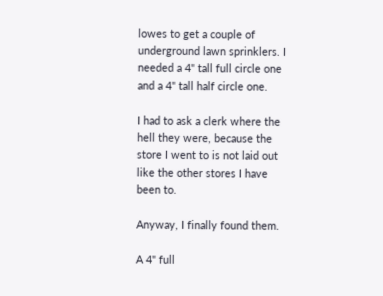lowes to get a couple of underground lawn sprinklers. I needed a 4" tall full circle one and a 4" tall half circle one.

I had to ask a clerk where the hell they were, because the store I went to is not laid out like the other stores I have been to.

Anyway, I finally found them.

A 4" full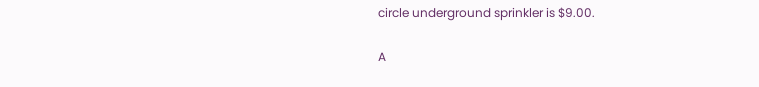circle underground sprinkler is $9.00.

A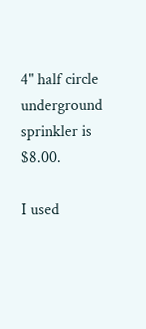4" half circle underground sprinkler is $8.00.

I used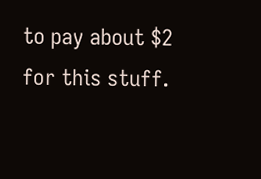to pay about $2 for this stuff.